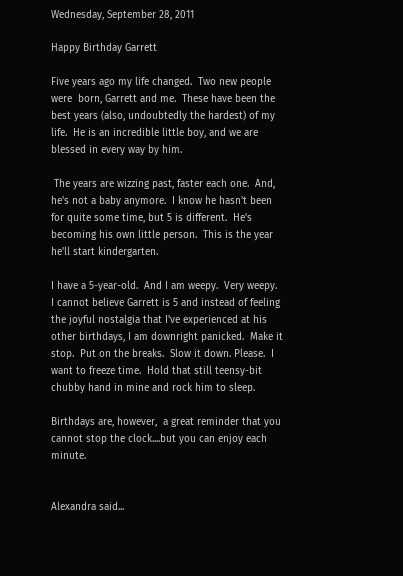Wednesday, September 28, 2011

Happy Birthday Garrett

Five years ago my life changed.  Two new people were  born, Garrett and me.  These have been the best years (also, undoubtedly the hardest) of my life.  He is an incredible little boy, and we are blessed in every way by him.

 The years are wizzing past, faster each one.  And, he's not a baby anymore.  I know he hasn't been for quite some time, but 5 is different.  He's becoming his own little person.  This is the year he'll start kindergarten.

I have a 5-year-old.  And I am weepy.  Very weepy.  I cannot believe Garrett is 5 and instead of feeling the joyful nostalgia that I've experienced at his other birthdays, I am downright panicked.  Make it stop.  Put on the breaks.  Slow it down. Please.  I want to freeze time.  Hold that still teensy-bit chubby hand in mine and rock him to sleep.

Birthdays are, however,  a great reminder that you cannot stop the clock....but you can enjoy each minute.


Alexandra said...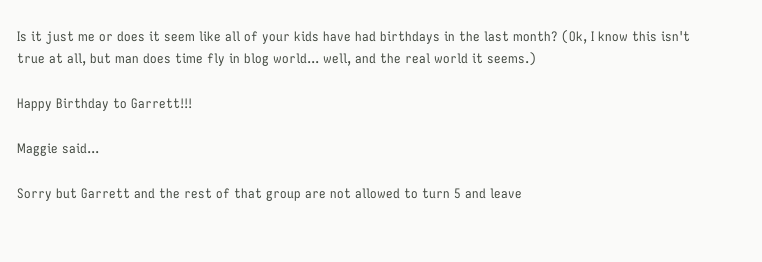Is it just me or does it seem like all of your kids have had birthdays in the last month? (Ok, I know this isn't true at all, but man does time fly in blog world... well, and the real world it seems.)

Happy Birthday to Garrett!!!

Maggie said...

Sorry but Garrett and the rest of that group are not allowed to turn 5 and leave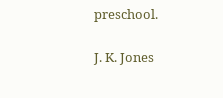preschool.

J. K. Jones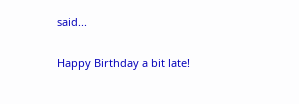said...

Happy Birthday a bit late!